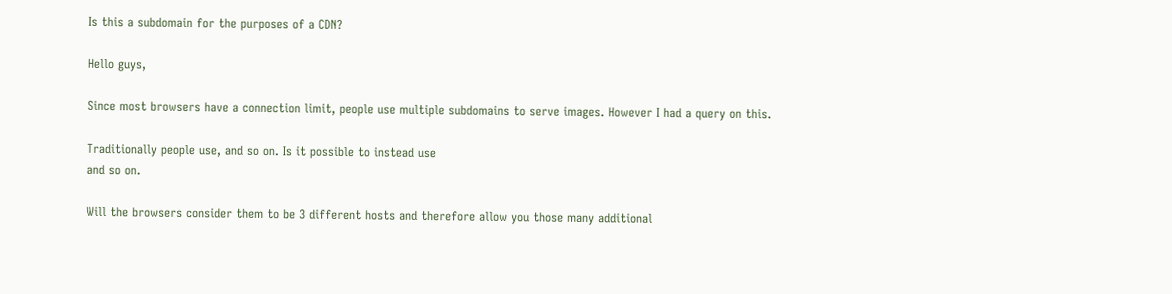Is this a subdomain for the purposes of a CDN?

Hello guys,

Since most browsers have a connection limit, people use multiple subdomains to serve images. However I had a query on this.

Traditionally people use, and so on. Is it possible to instead use
and so on.

Will the browsers consider them to be 3 different hosts and therefore allow you those many additional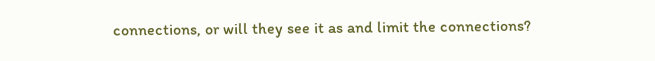connections, or will they see it as and limit the connections?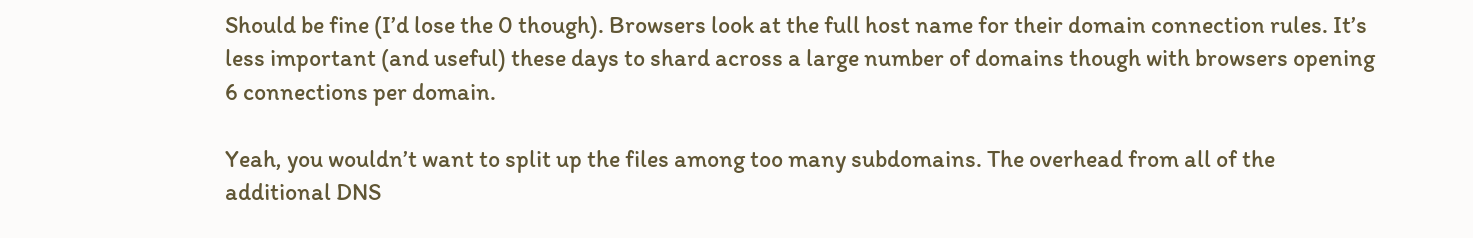Should be fine (I’d lose the 0 though). Browsers look at the full host name for their domain connection rules. It’s less important (and useful) these days to shard across a large number of domains though with browsers opening 6 connections per domain.

Yeah, you wouldn’t want to split up the files among too many subdomains. The overhead from all of the additional DNS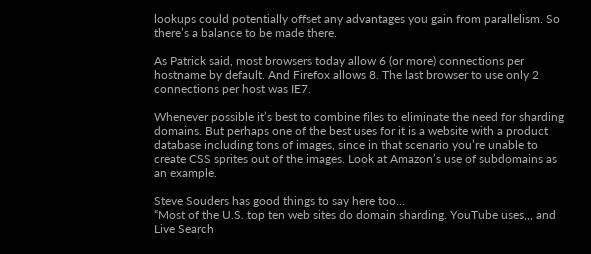lookups could potentially offset any advantages you gain from parallelism. So there’s a balance to be made there.

As Patrick said, most browsers today allow 6 (or more) connections per hostname by default. And Firefox allows 8. The last browser to use only 2 connections per host was IE7.

Whenever possible it’s best to combine files to eliminate the need for sharding domains. But perhaps one of the best uses for it is a website with a product database including tons of images, since in that scenario you’re unable to create CSS sprites out of the images. Look at Amazon’s use of subdomains as an example.

Steve Souders has good things to say here too…
“Most of the U.S. top ten web sites do domain sharding. YouTube uses,,, and Live Search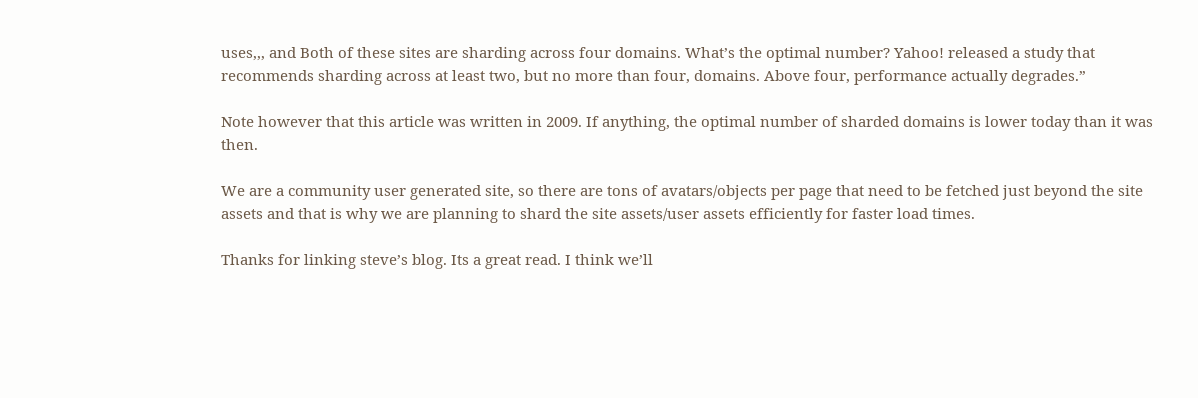uses,,, and Both of these sites are sharding across four domains. What’s the optimal number? Yahoo! released a study that recommends sharding across at least two, but no more than four, domains. Above four, performance actually degrades.”

Note however that this article was written in 2009. If anything, the optimal number of sharded domains is lower today than it was then.

We are a community user generated site, so there are tons of avatars/objects per page that need to be fetched just beyond the site assets and that is why we are planning to shard the site assets/user assets efficiently for faster load times.

Thanks for linking steve’s blog. Its a great read. I think we’ll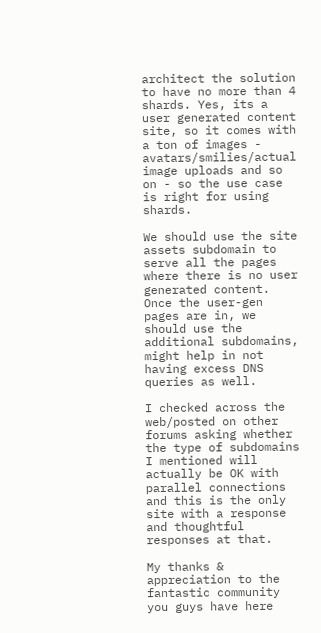architect the solution to have no more than 4 shards. Yes, its a user generated content site, so it comes with a ton of images - avatars/smilies/actual image uploads and so on - so the use case is right for using shards.

We should use the site assets subdomain to serve all the pages where there is no user generated content. Once the user-gen pages are in, we should use the additional subdomains, might help in not having excess DNS queries as well.

I checked across the web/posted on other forums asking whether the type of subdomains I mentioned will actually be OK with parallel connections and this is the only site with a response and thoughtful responses at that.

My thanks & appreciation to the fantastic community you guys have here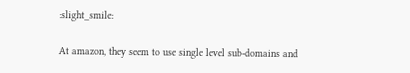:slight_smile:

At amazon, they seem to use single level sub-domains and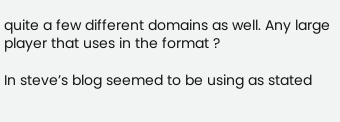quite a few different domains as well. Any large player that uses in the format ?

In steve’s blog seemed to be using as stated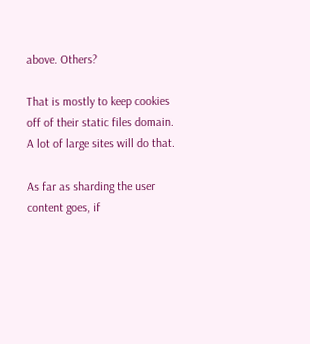above. Others?

That is mostly to keep cookies off of their static files domain. A lot of large sites will do that.

As far as sharding the user content goes, if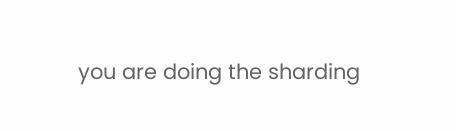you are doing the sharding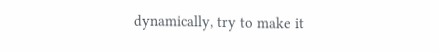dynamically, try to make it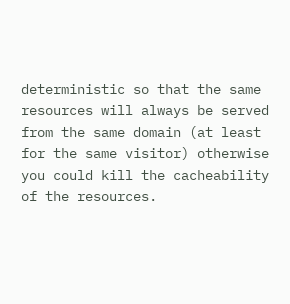deterministic so that the same resources will always be served from the same domain (at least for the same visitor) otherwise you could kill the cacheability of the resources.